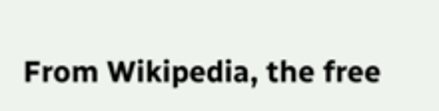From Wikipedia, the free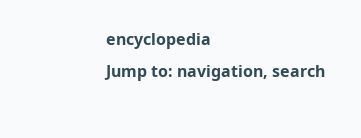encyclopedia
Jump to: navigation, search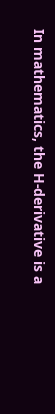In mathematics, the H-derivative is a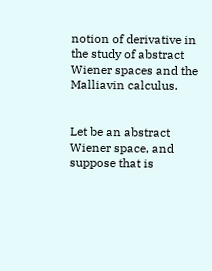notion of derivative in the study of abstract Wiener spaces and the Malliavin calculus.


Let be an abstract Wiener space, and suppose that is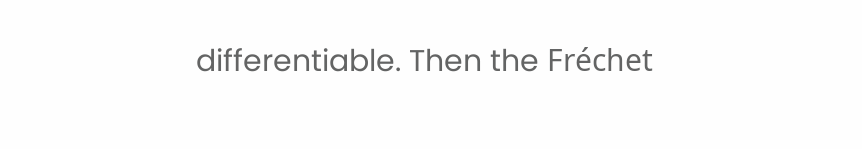differentiable. Then the Fréchet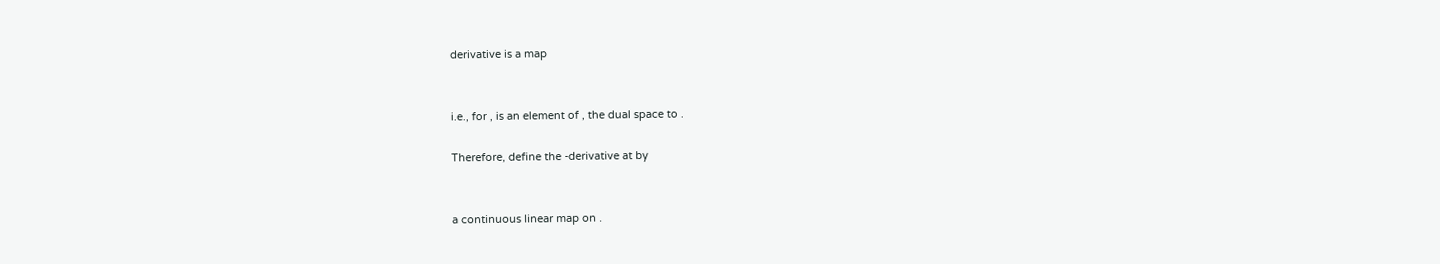derivative is a map


i.e., for , is an element of , the dual space to .

Therefore, define the -derivative at by


a continuous linear map on .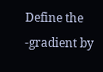Define the -gradient by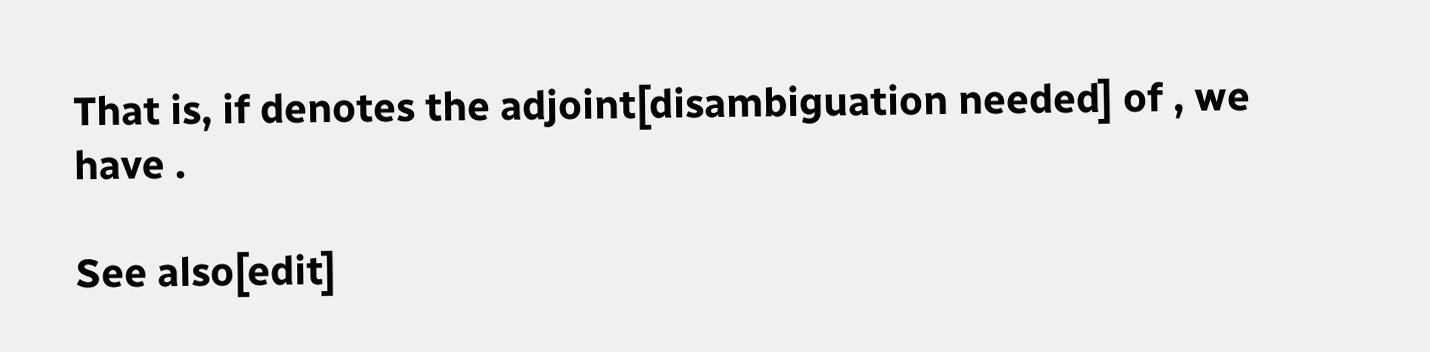That is, if denotes the adjoint[disambiguation needed] of , we have .

See also[edit]